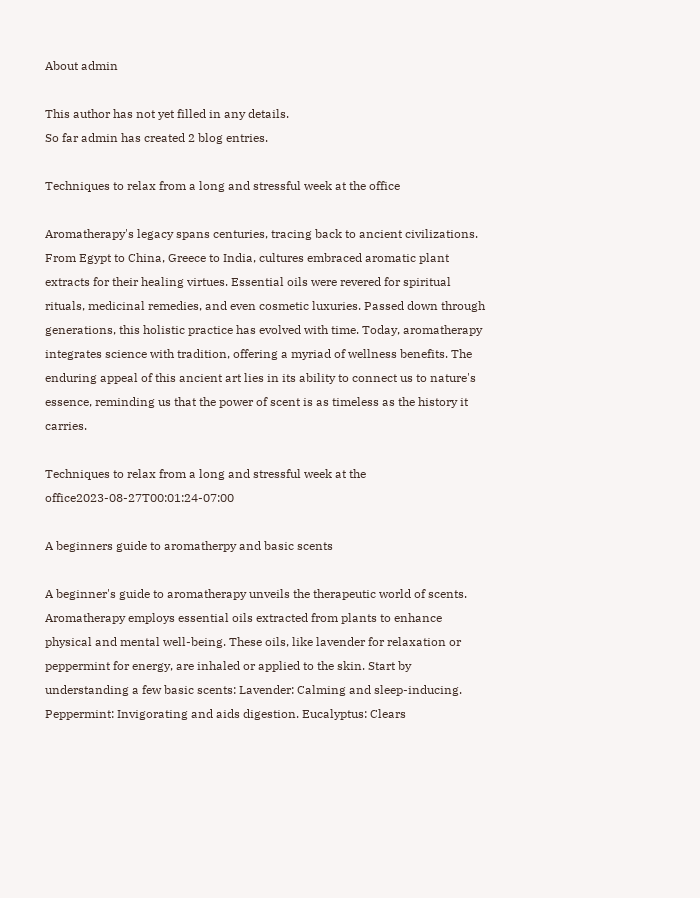About admin

This author has not yet filled in any details.
So far admin has created 2 blog entries.

Techniques to relax from a long and stressful week at the office

Aromatherapy's legacy spans centuries, tracing back to ancient civilizations. From Egypt to China, Greece to India, cultures embraced aromatic plant extracts for their healing virtues. Essential oils were revered for spiritual rituals, medicinal remedies, and even cosmetic luxuries. Passed down through generations, this holistic practice has evolved with time. Today, aromatherapy integrates science with tradition, offering a myriad of wellness benefits. The enduring appeal of this ancient art lies in its ability to connect us to nature's essence, reminding us that the power of scent is as timeless as the history it carries.

Techniques to relax from a long and stressful week at the office2023-08-27T00:01:24-07:00

A beginners guide to aromatherpy and basic scents

A beginner's guide to aromatherapy unveils the therapeutic world of scents. Aromatherapy employs essential oils extracted from plants to enhance physical and mental well-being. These oils, like lavender for relaxation or peppermint for energy, are inhaled or applied to the skin. Start by understanding a few basic scents: Lavender: Calming and sleep-inducing. Peppermint: Invigorating and aids digestion. Eucalyptus: Clears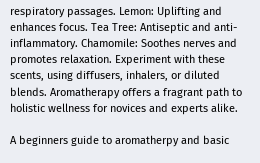respiratory passages. Lemon: Uplifting and enhances focus. Tea Tree: Antiseptic and anti-inflammatory. Chamomile: Soothes nerves and promotes relaxation. Experiment with these scents, using diffusers, inhalers, or diluted blends. Aromatherapy offers a fragrant path to holistic wellness for novices and experts alike.

A beginners guide to aromatherpy and basic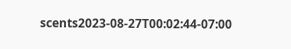scents2023-08-27T00:02:44-07:00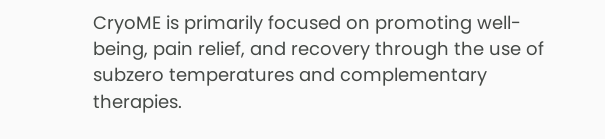CryoME is primarily focused on promoting well-being, pain relief, and recovery through the use of subzero temperatures and complementary therapies.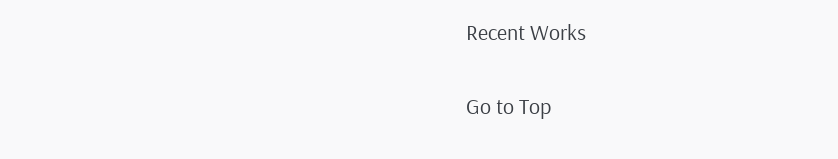Recent Works

Go to Top